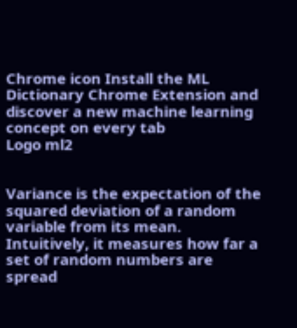Chrome icon Install the ML Dictionary Chrome Extension and discover a new machine learning concept on every tab
Logo ml2


Variance is the expectation of the squared deviation of a random variable from its mean. Intuitively, it measures how far a set of random numbers are spread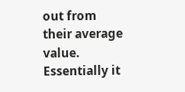out from their average value. Essentially it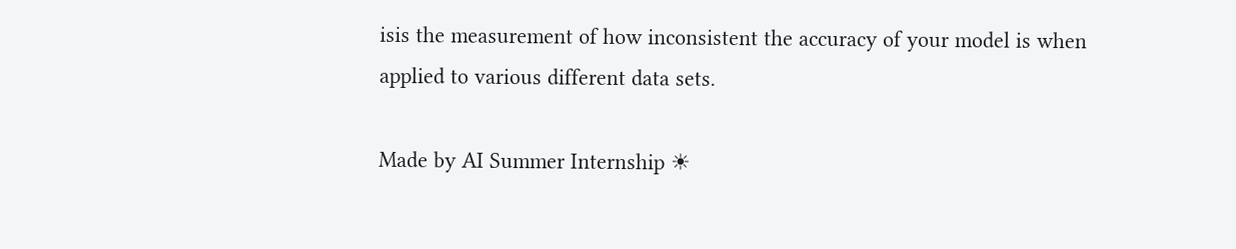isis the measurement of how inconsistent the accuracy of your model is when applied to various different data sets.

Made by AI Summer Internship ☀